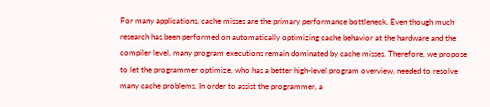For many applications, cache misses are the primary performance bottleneck. Even though much research has been performed on automatically optimizing cache behavior at the hardware and the compiler level, many program executions remain dominated by cache misses. Therefore, we propose to let the programmer optimize, who has a better high-level program overview, needed to resolve many cache problems. In order to assist the programmer, a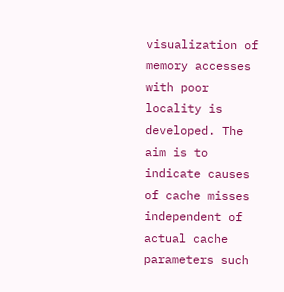visualization of memory accesses with poor locality is developed. The aim is to indicate causes of cache misses independent of actual cache parameters such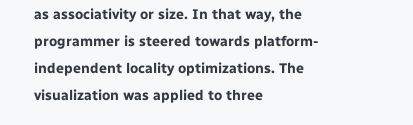as associativity or size. In that way, the programmer is steered towards platform-independent locality optimizations. The visualization was applied to three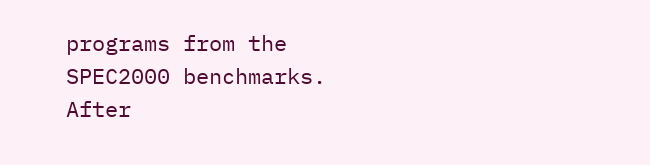programs from the SPEC2000 benchmarks. After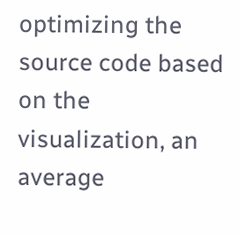optimizing the source code based on the visualization, an average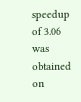speedup of 3.06 was obtained on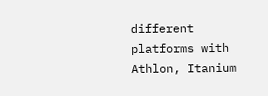different platforms with Athlon, Itanium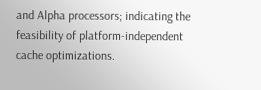and Alpha processors; indicating the feasibility of platform-independent cache optimizations.